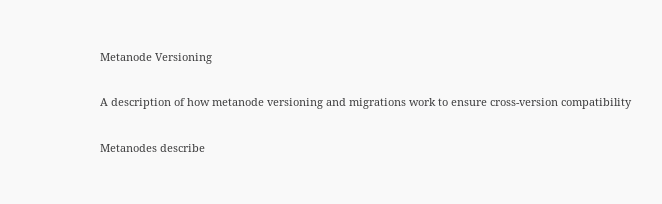Metanode Versioning

A description of how metanode versioning and migrations work to ensure cross-version compatibility

Metanodes describe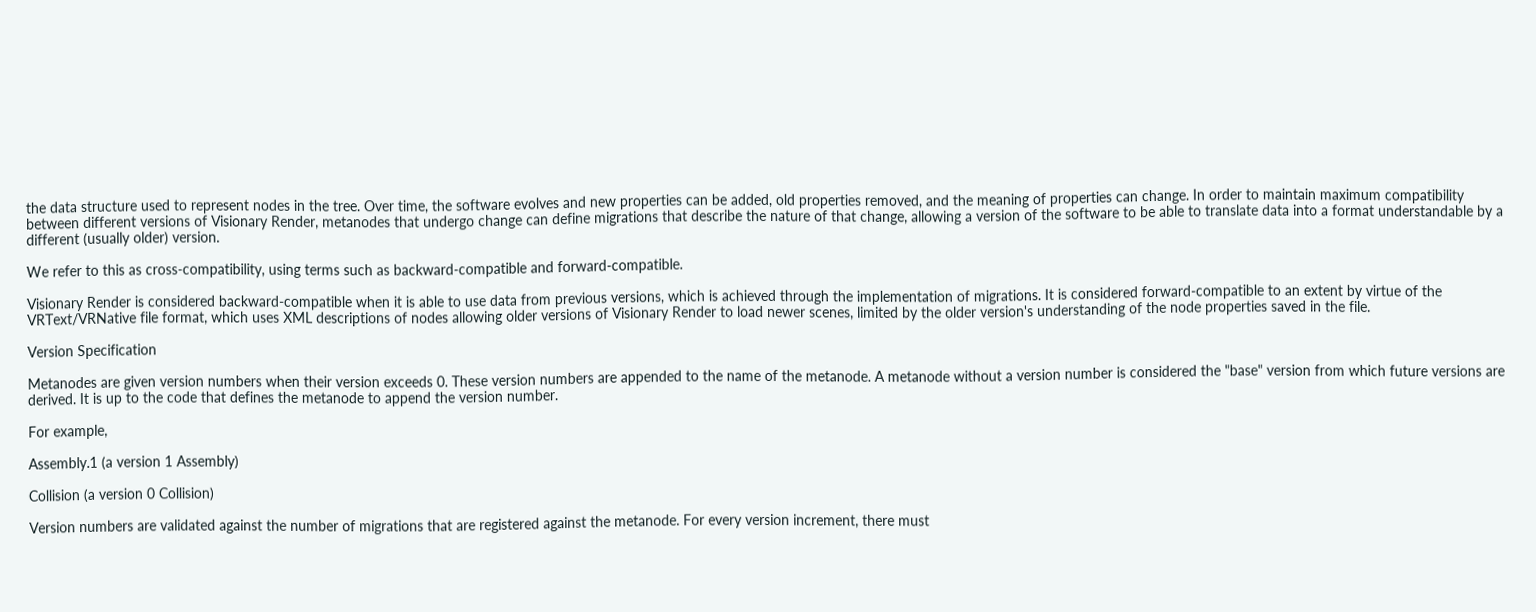the data structure used to represent nodes in the tree. Over time, the software evolves and new properties can be added, old properties removed, and the meaning of properties can change. In order to maintain maximum compatibility between different versions of Visionary Render, metanodes that undergo change can define migrations that describe the nature of that change, allowing a version of the software to be able to translate data into a format understandable by a different (usually older) version.

We refer to this as cross-compatibility, using terms such as backward-compatible and forward-compatible.

Visionary Render is considered backward-compatible when it is able to use data from previous versions, which is achieved through the implementation of migrations. It is considered forward-compatible to an extent by virtue of the VRText/VRNative file format, which uses XML descriptions of nodes allowing older versions of Visionary Render to load newer scenes, limited by the older version's understanding of the node properties saved in the file.

Version Specification

Metanodes are given version numbers when their version exceeds 0. These version numbers are appended to the name of the metanode. A metanode without a version number is considered the "base" version from which future versions are derived. It is up to the code that defines the metanode to append the version number.

For example,

Assembly.1 (a version 1 Assembly)

Collision (a version 0 Collision)

Version numbers are validated against the number of migrations that are registered against the metanode. For every version increment, there must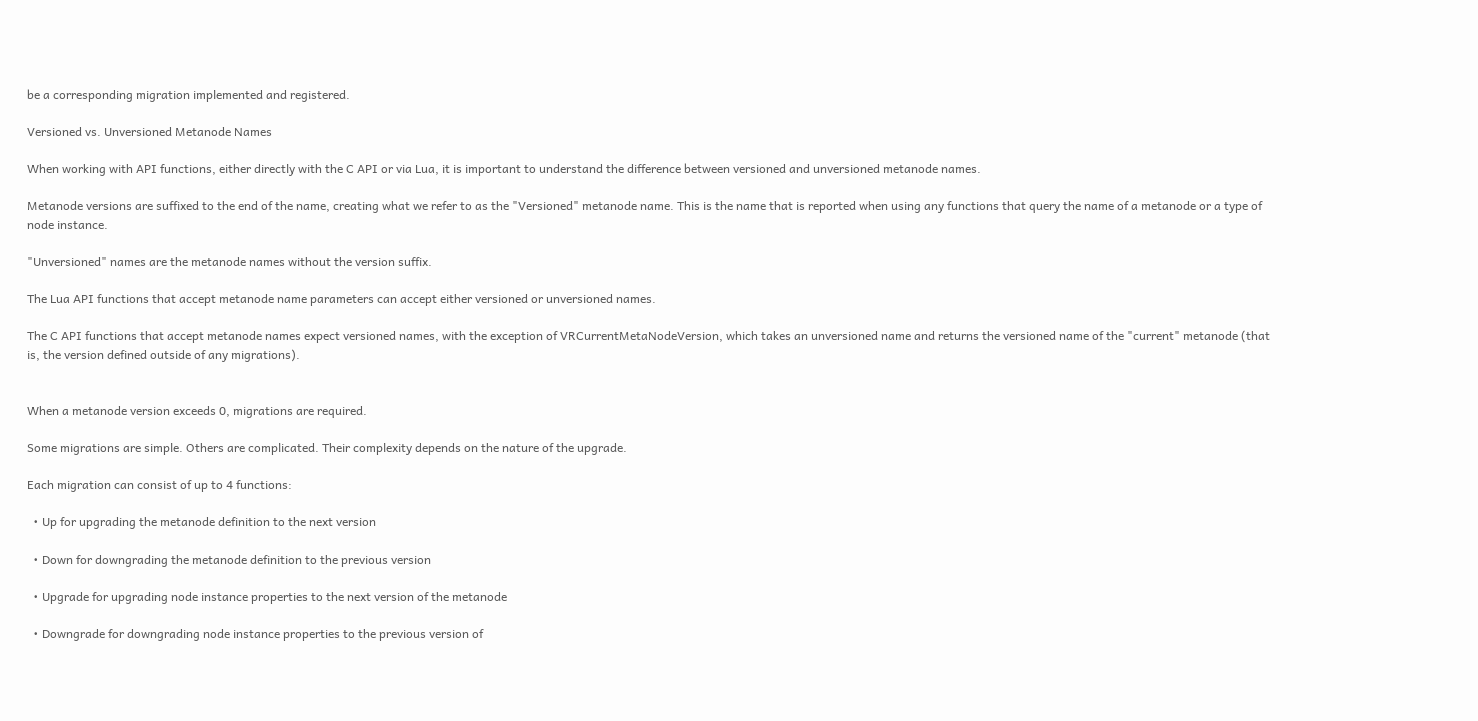be a corresponding migration implemented and registered.

Versioned vs. Unversioned Metanode Names

When working with API functions, either directly with the C API or via Lua, it is important to understand the difference between versioned and unversioned metanode names.

Metanode versions are suffixed to the end of the name, creating what we refer to as the "Versioned" metanode name. This is the name that is reported when using any functions that query the name of a metanode or a type of node instance.

"Unversioned" names are the metanode names without the version suffix.

The Lua API functions that accept metanode name parameters can accept either versioned or unversioned names.

The C API functions that accept metanode names expect versioned names, with the exception of VRCurrentMetaNodeVersion, which takes an unversioned name and returns the versioned name of the "current" metanode (that is, the version defined outside of any migrations).


When a metanode version exceeds 0, migrations are required.

Some migrations are simple. Others are complicated. Their complexity depends on the nature of the upgrade.

Each migration can consist of up to 4 functions:

  • Up for upgrading the metanode definition to the next version

  • Down for downgrading the metanode definition to the previous version

  • Upgrade for upgrading node instance properties to the next version of the metanode

  • Downgrade for downgrading node instance properties to the previous version of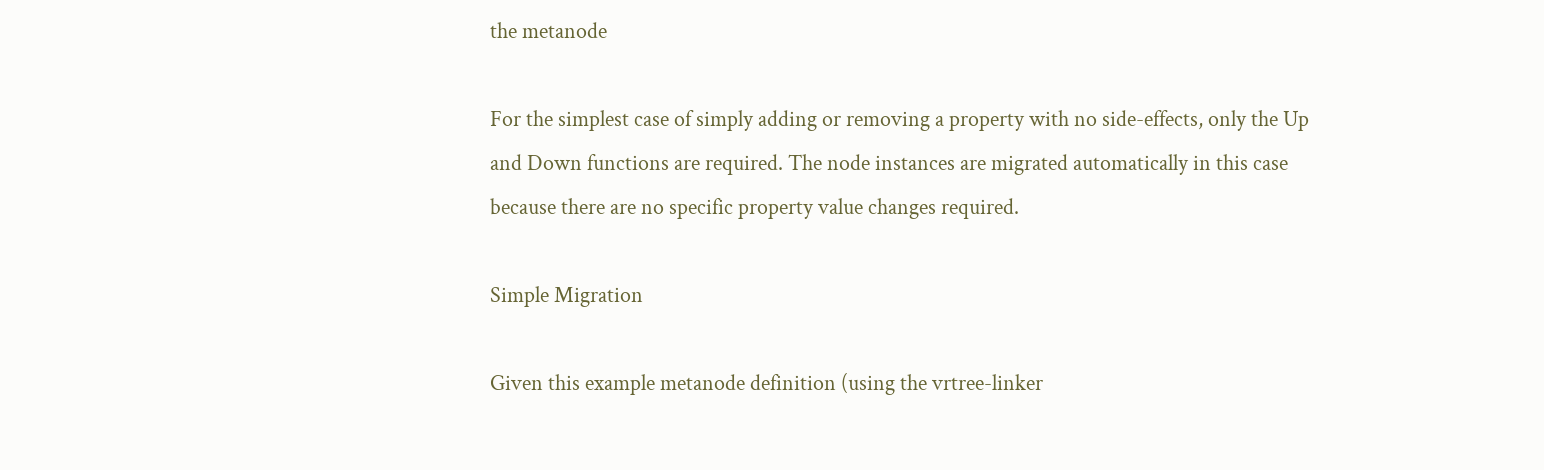the metanode

For the simplest case of simply adding or removing a property with no side-effects, only the Up and Down functions are required. The node instances are migrated automatically in this case because there are no specific property value changes required.

Simple Migration

Given this example metanode definition (using the vrtree-linker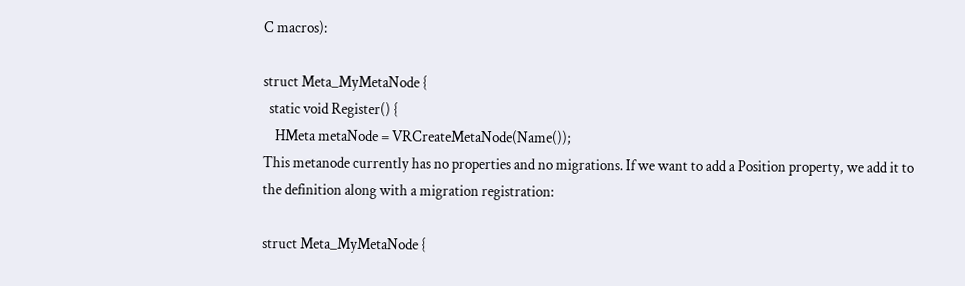C macros):

struct Meta_MyMetaNode {
  static void Register() {
    HMeta metaNode = VRCreateMetaNode(Name());
This metanode currently has no properties and no migrations. If we want to add a Position property, we add it to the definition along with a migration registration:

struct Meta_MyMetaNode {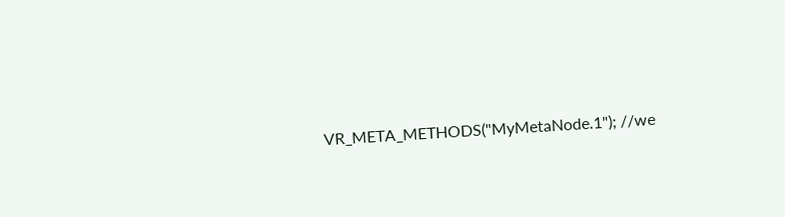VR_META_METHODS("MyMetaNode.1"); //we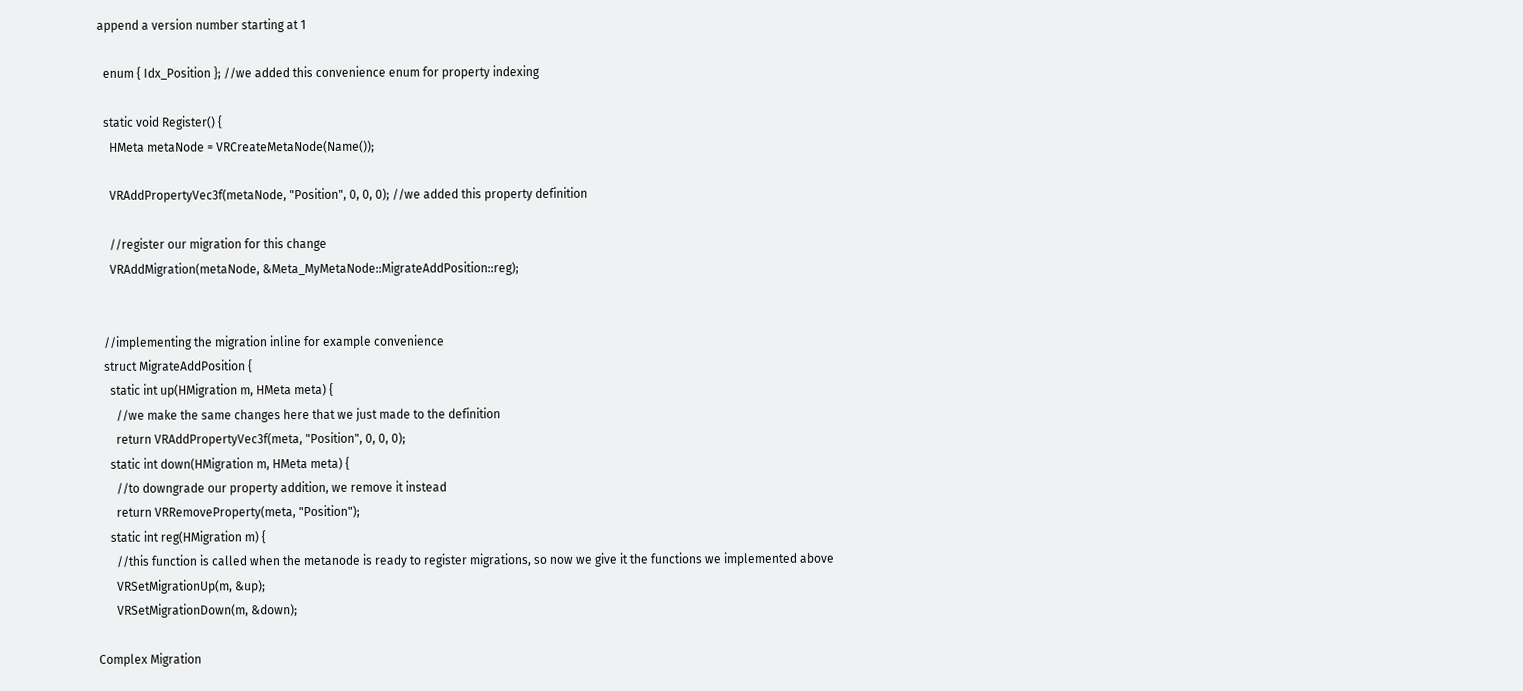append a version number starting at 1

  enum { Idx_Position }; //we added this convenience enum for property indexing

  static void Register() {
    HMeta metaNode = VRCreateMetaNode(Name());

    VRAddPropertyVec3f(metaNode, "Position", 0, 0, 0); //we added this property definition

    //register our migration for this change
    VRAddMigration(metaNode, &Meta_MyMetaNode::MigrateAddPosition::reg);


  //implementing the migration inline for example convenience
  struct MigrateAddPosition {
    static int up(HMigration m, HMeta meta) {
      //we make the same changes here that we just made to the definition
      return VRAddPropertyVec3f(meta, "Position", 0, 0, 0);
    static int down(HMigration m, HMeta meta) {
      //to downgrade our property addition, we remove it instead
      return VRRemoveProperty(meta, "Position");
    static int reg(HMigration m) {
      //this function is called when the metanode is ready to register migrations, so now we give it the functions we implemented above
      VRSetMigrationUp(m, &up);
      VRSetMigrationDown(m, &down);

Complex Migration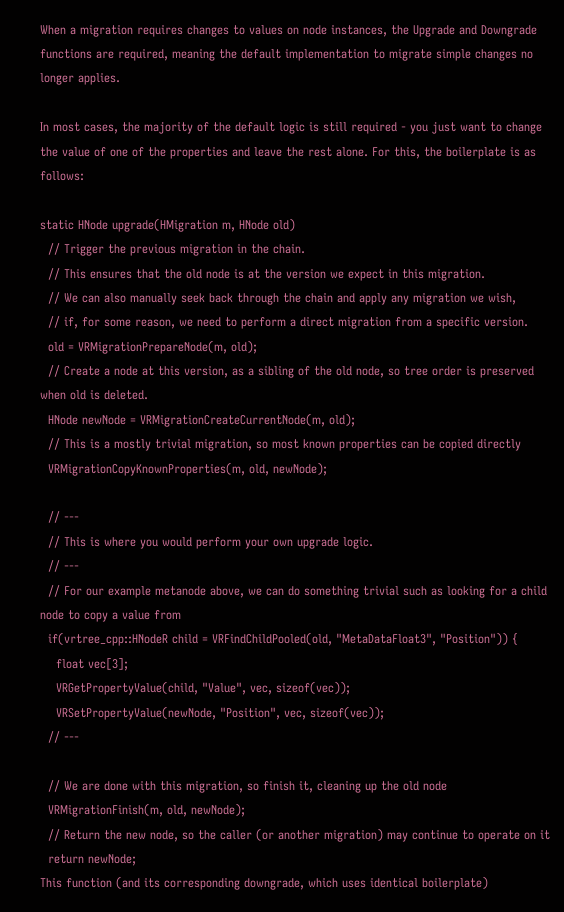When a migration requires changes to values on node instances, the Upgrade and Downgrade functions are required, meaning the default implementation to migrate simple changes no longer applies.

In most cases, the majority of the default logic is still required - you just want to change the value of one of the properties and leave the rest alone. For this, the boilerplate is as follows:

static HNode upgrade(HMigration m, HNode old)
  // Trigger the previous migration in the chain.
  // This ensures that the old node is at the version we expect in this migration.
  // We can also manually seek back through the chain and apply any migration we wish,
  // if, for some reason, we need to perform a direct migration from a specific version.
  old = VRMigrationPrepareNode(m, old);
  // Create a node at this version, as a sibling of the old node, so tree order is preserved when old is deleted.
  HNode newNode = VRMigrationCreateCurrentNode(m, old);
  // This is a mostly trivial migration, so most known properties can be copied directly
  VRMigrationCopyKnownProperties(m, old, newNode);

  // ---
  // This is where you would perform your own upgrade logic.
  // ---
  // For our example metanode above, we can do something trivial such as looking for a child node to copy a value from
  if(vrtree_cpp::HNodeR child = VRFindChildPooled(old, "MetaDataFloat3", "Position")) {
    float vec[3];
    VRGetPropertyValue(child, "Value", vec, sizeof(vec));
    VRSetPropertyValue(newNode, "Position", vec, sizeof(vec));
  // ---

  // We are done with this migration, so finish it, cleaning up the old node
  VRMigrationFinish(m, old, newNode);
  // Return the new node, so the caller (or another migration) may continue to operate on it
  return newNode;
This function (and its corresponding downgrade, which uses identical boilerplate)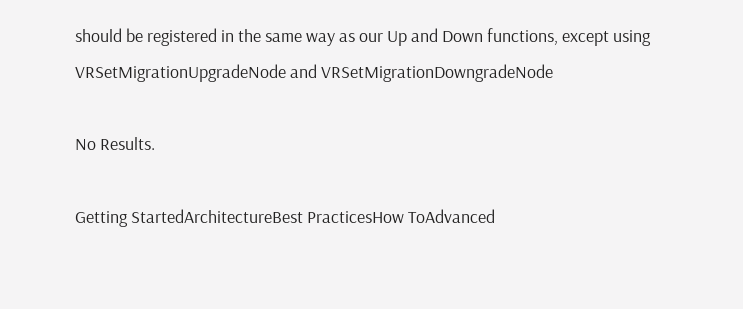should be registered in the same way as our Up and Down functions, except using VRSetMigrationUpgradeNode and VRSetMigrationDowngradeNode

No Results.

Getting StartedArchitectureBest PracticesHow ToAdvanced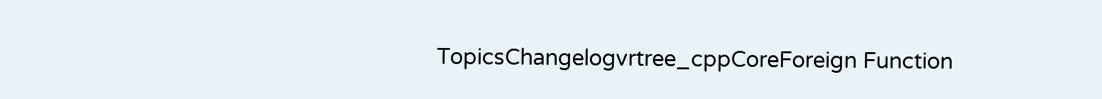TopicsChangelogvrtree_cppCoreForeign Function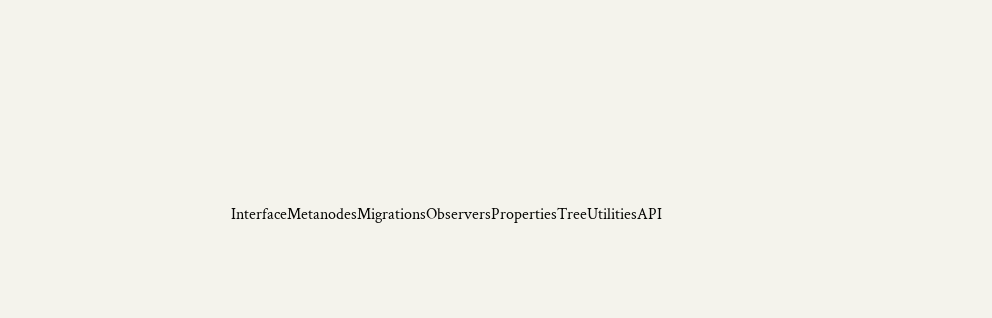InterfaceMetanodesMigrationsObserversPropertiesTreeUtilitiesAPI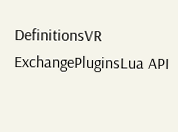DefinitionsVR ExchangePluginsLua API